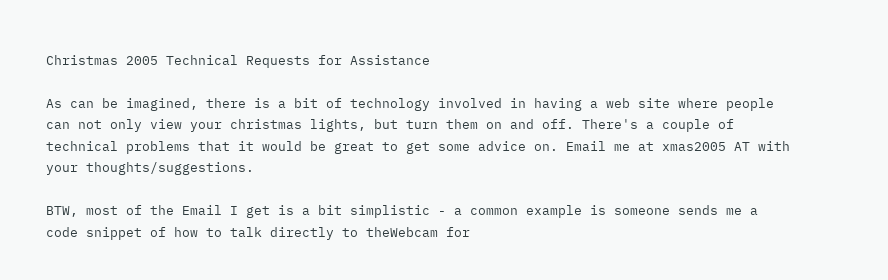Christmas 2005 Technical Requests for Assistance

As can be imagined, there is a bit of technology involved in having a web site where people can not only view your christmas lights, but turn them on and off. There's a couple of technical problems that it would be great to get some advice on. Email me at xmas2005 AT with your thoughts/suggestions.

BTW, most of the Email I get is a bit simplistic - a common example is someone sends me a code snippet of how to talk directly to theWebcam for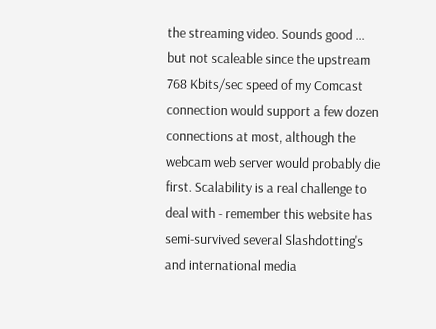the streaming video. Sounds good ... but not scaleable since the upstream 768 Kbits/sec speed of my Comcast connection would support a few dozen connections at most, although the webcam web server would probably die first. Scalability is a real challenge to deal with - remember this website has semi-survived several Slashdotting's and international media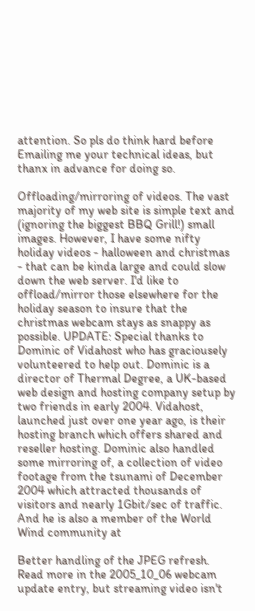attention. So pls do think hard before Emailing me your technical ideas, but thanx in advance for doing so.

Offloading/mirroring of videos. The vast majority of my web site is simple text and (ignoring the biggest BBQ Grill!) small images. However, I have some nifty holiday videos - halloween and christmas - that can be kinda large and could slow down the web server. I'd like to offload/mirror those elsewhere for the holiday season to insure that the christmas webcam stays as snappy as possible. UPDATE: Special thanks to Dominic of Vidahost who has graciousely volunteered to help out. Dominic is a director of Thermal Degree, a UK-based web design and hosting company setup by two friends in early 2004. Vidahost, launched just over one year ago, is their hosting branch which offers shared and reseller hosting. Dominic also handled some mirroring of, a collection of video footage from the tsunami of December 2004 which attracted thousands of visitors and nearly 1Gbit/sec of traffic. And he is also a member of the World Wind community at

Better handling of the JPEG refresh. Read more in the 2005_10_06 webcam update entry, but streaming video isn't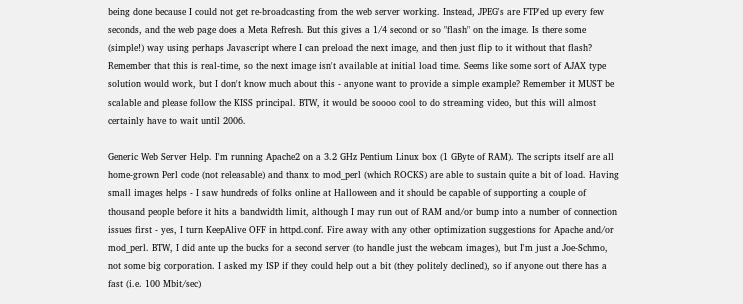being done because I could not get re-broadcasting from the web server working. Instead, JPEG's are FTP'ed up every few seconds, and the web page does a Meta Refresh. But this gives a 1/4 second or so "flash" on the image. Is there some (simple!) way using perhaps Javascript where I can preload the next image, and then just flip to it without that flash? Remember that this is real-time, so the next image isn't available at initial load time. Seems like some sort of AJAX type solution would work, but I don't know much about this - anyone want to provide a simple example? Remember it MUST be scalable and please follow the KISS principal. BTW, it would be soooo cool to do streaming video, but this will almost certainly have to wait until 2006.

Generic Web Server Help. I'm running Apache2 on a 3.2 GHz Pentium Linux box (1 GByte of RAM). The scripts itself are all home-grown Perl code (not releasable) and thanx to mod_perl (which ROCKS) are able to sustain quite a bit of load. Having small images helps - I saw hundreds of folks online at Halloween and it should be capable of supporting a couple of thousand people before it hits a bandwidth limit, although I may run out of RAM and/or bump into a number of connection issues first - yes, I turn KeepAlive OFF in httpd.conf. Fire away with any other optimization suggestions for Apache and/or mod_perl. BTW, I did ante up the bucks for a second server (to handle just the webcam images), but I'm just a Joe-Schmo, not some big corporation. I asked my ISP if they could help out a bit (they politely declined), so if anyone out there has a fast (i.e. 100 Mbit/sec)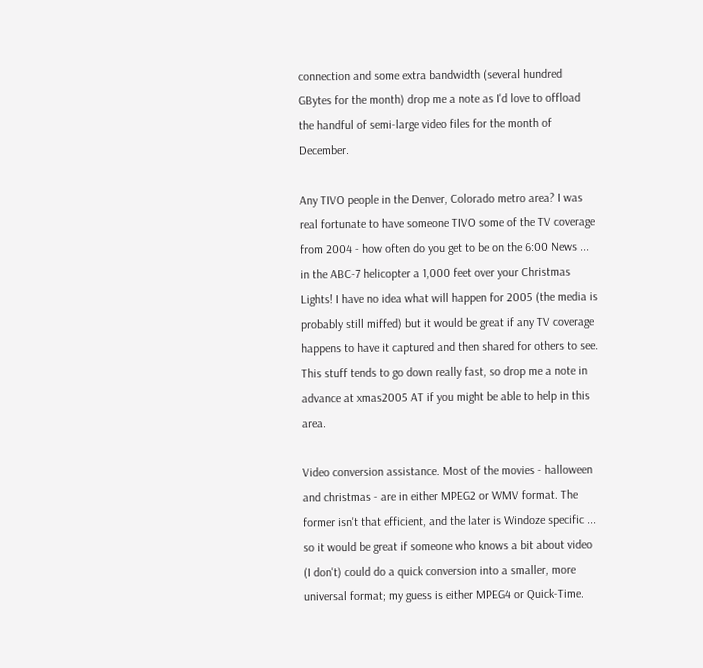connection and some extra bandwidth (several hundred GBytes for the month) drop me a note as I'd love to offload the handful of semi-large video files for the month of December.

Any TIVO people in the Denver, Colorado metro area? I was real fortunate to have someone TIVO some of the TV coverage from 2004 - how often do you get to be on the 6:00 News ... in the ABC-7 helicopter a 1,000 feet over your Christmas Lights! I have no idea what will happen for 2005 (the media is probably still miffed) but it would be great if any TV coverage happens to have it captured and then shared for others to see. This stuff tends to go down really fast, so drop me a note in advance at xmas2005 AT if you might be able to help in this area.

Video conversion assistance. Most of the movies - halloween and christmas - are in either MPEG2 or WMV format. The former isn't that efficient, and the later is Windoze specific ... so it would be great if someone who knows a bit about video (I don't) could do a quick conversion into a smaller, more universal format; my guess is either MPEG4 or Quick-Time.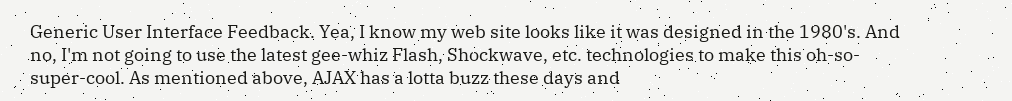Generic User Interface Feedback. Yea, I know my web site looks like it was designed in the 1980's. And no, I'm not going to use the latest gee-whiz Flash, Shockwave, etc. technologies to make this oh-so-super-cool. As mentioned above, AJAX has a lotta buzz these days and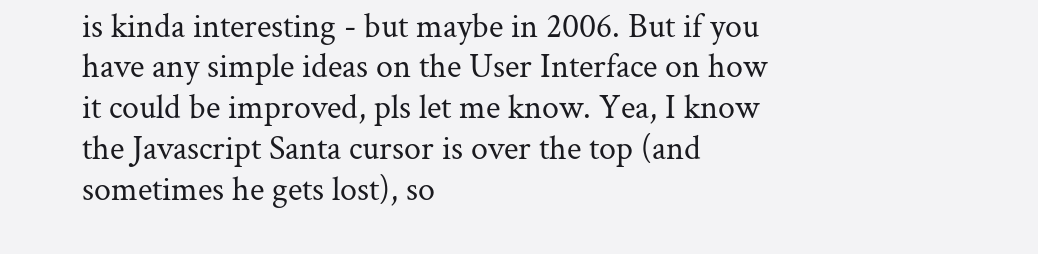is kinda interesting - but maybe in 2006. But if you have any simple ideas on the User Interface on how it could be improved, pls let me know. Yea, I know the Javascript Santa cursor is over the top (and sometimes he gets lost), so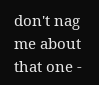don't nag me about that one -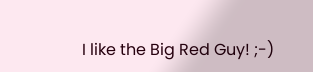I like the Big Red Guy! ;-)